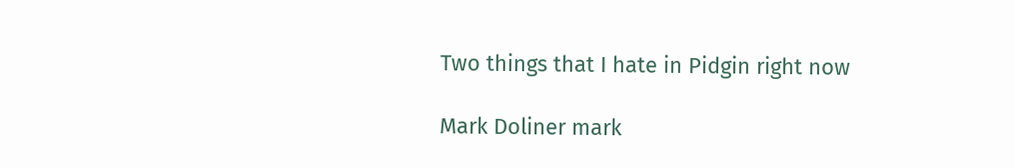Two things that I hate in Pidgin right now

Mark Doliner mark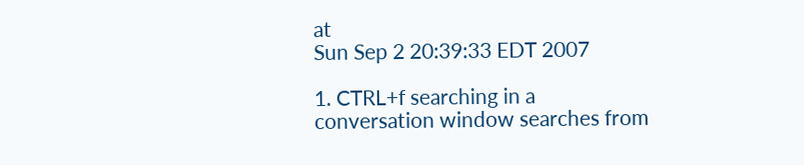at
Sun Sep 2 20:39:33 EDT 2007

1. CTRL+f searching in a conversation window searches from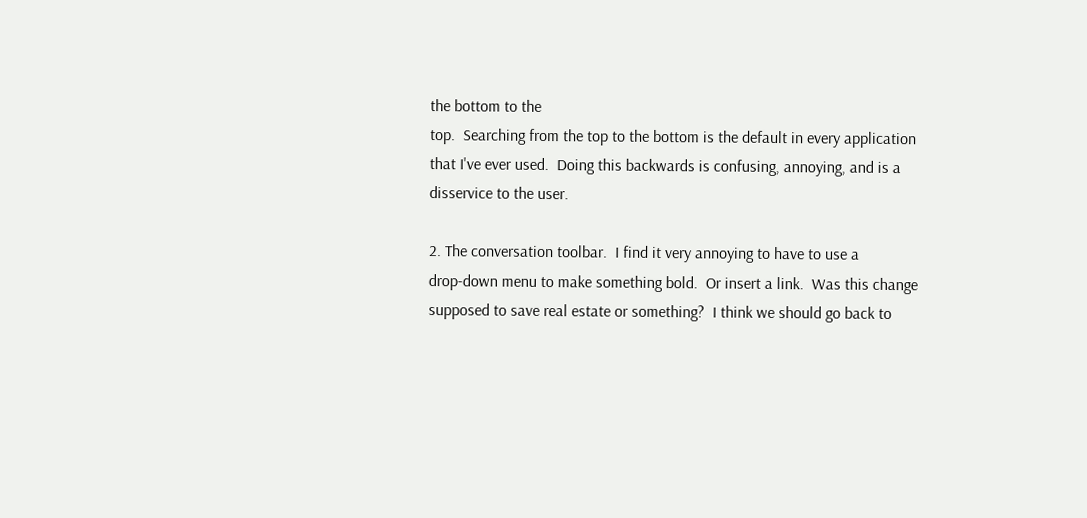the bottom to the
top.  Searching from the top to the bottom is the default in every application
that I've ever used.  Doing this backwards is confusing, annoying, and is a
disservice to the user.

2. The conversation toolbar.  I find it very annoying to have to use a
drop-down menu to make something bold.  Or insert a link.  Was this change
supposed to save real estate or something?  I think we should go back to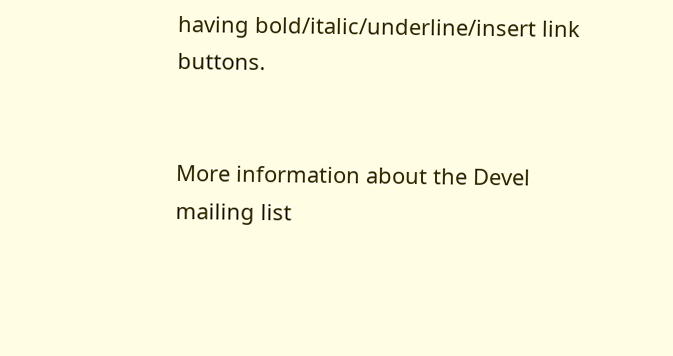having bold/italic/underline/insert link buttons.


More information about the Devel mailing list